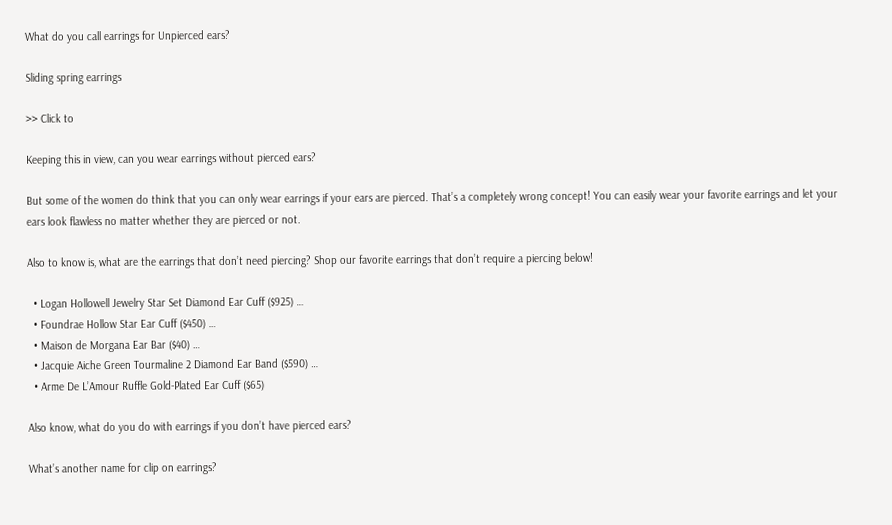What do you call earrings for Unpierced ears?

Sliding spring earrings

>> Click to

Keeping this in view, can you wear earrings without pierced ears?

But some of the women do think that you can only wear earrings if your ears are pierced. That’s a completely wrong concept! You can easily wear your favorite earrings and let your ears look flawless no matter whether they are pierced or not.

Also to know is, what are the earrings that don’t need piercing? Shop our favorite earrings that don’t require a piercing below!

  • Logan Hollowell Jewelry Star Set Diamond Ear Cuff ($925) …
  • Foundrae Hollow Star Ear Cuff ($450) …
  • Maison de Morgana Ear Bar ($40) …
  • Jacquie Aiche Green Tourmaline 2 Diamond Ear Band ($590) …
  • Arme De L’Amour Ruffle Gold-Plated Ear Cuff ($65)

Also know, what do you do with earrings if you don’t have pierced ears?

What’s another name for clip on earrings?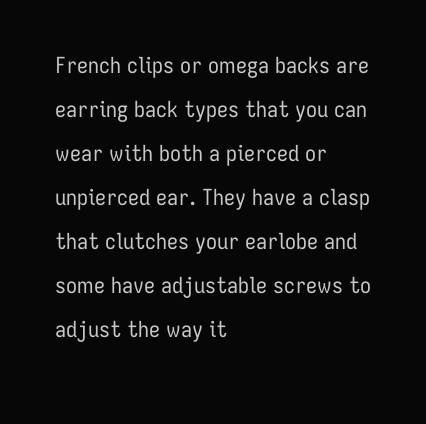French clips or omega backs are earring back types that you can wear with both a pierced or unpierced ear. They have a clasp that clutches your earlobe and some have adjustable screws to adjust the way it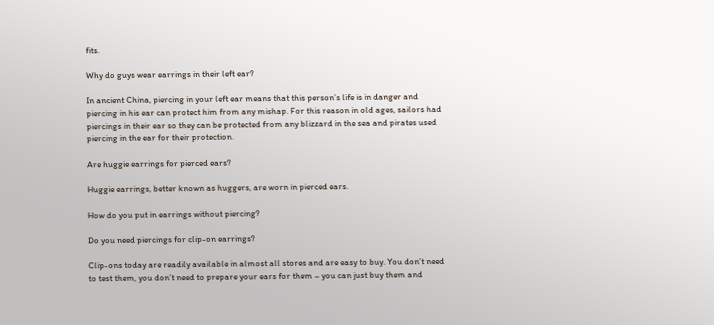fits.

Why do guys wear earrings in their left ear?

In ancient China, piercing in your left ear means that this person’s life is in danger and piercing in his ear can protect him from any mishap. For this reason in old ages, sailors had piercings in their ear so they can be protected from any blizzard in the sea and pirates used piercing in the ear for their protection.

Are huggie earrings for pierced ears?

Huggie earrings, better known as huggers, are worn in pierced ears.

How do you put in earrings without piercing?

Do you need piercings for clip-on earrings?

Clip-ons today are readily available in almost all stores and are easy to buy. You don’t need to test them, you don’t need to prepare your ears for them – you can just buy them and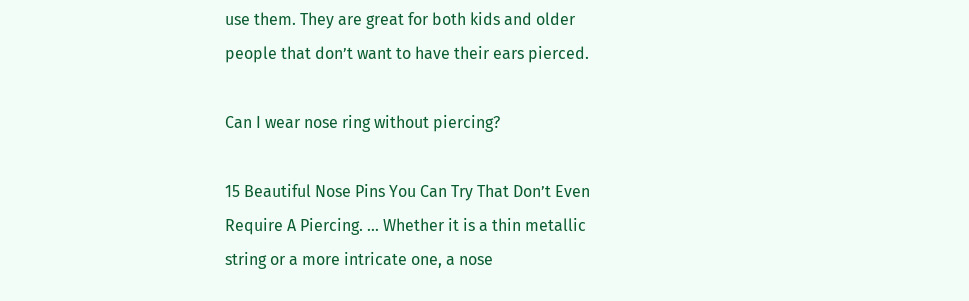use them. They are great for both kids and older people that don’t want to have their ears pierced.

Can I wear nose ring without piercing?

15 Beautiful Nose Pins You Can Try That Don’t Even Require A Piercing. … Whether it is a thin metallic string or a more intricate one, a nose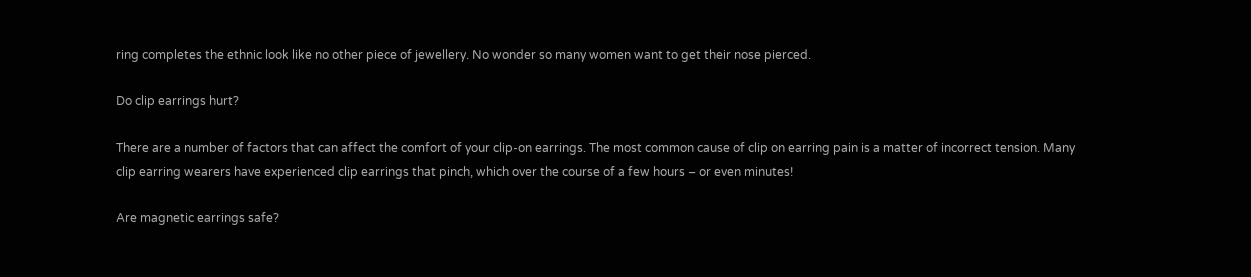ring completes the ethnic look like no other piece of jewellery. No wonder so many women want to get their nose pierced.

Do clip earrings hurt?

There are a number of factors that can affect the comfort of your clip-on earrings. The most common cause of clip on earring pain is a matter of incorrect tension. Many clip earring wearers have experienced clip earrings that pinch, which over the course of a few hours – or even minutes!

Are magnetic earrings safe?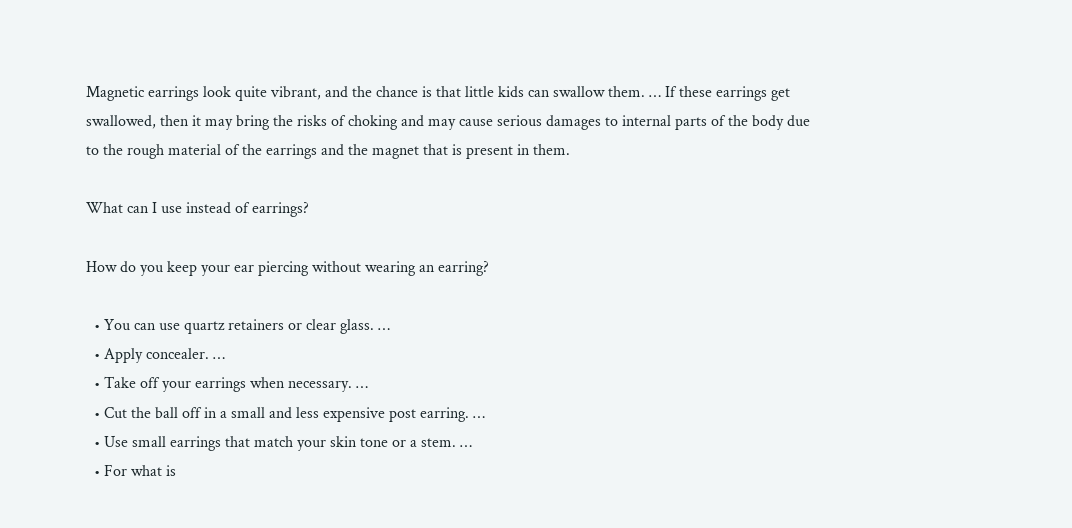Magnetic earrings look quite vibrant, and the chance is that little kids can swallow them. … If these earrings get swallowed, then it may bring the risks of choking and may cause serious damages to internal parts of the body due to the rough material of the earrings and the magnet that is present in them.

What can I use instead of earrings?

How do you keep your ear piercing without wearing an earring?

  • You can use quartz retainers or clear glass. …
  • Apply concealer. …
  • Take off your earrings when necessary. …
  • Cut the ball off in a small and less expensive post earring. …
  • Use small earrings that match your skin tone or a stem. …
  • For what is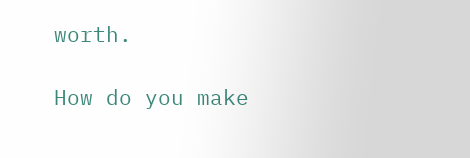worth.

How do you make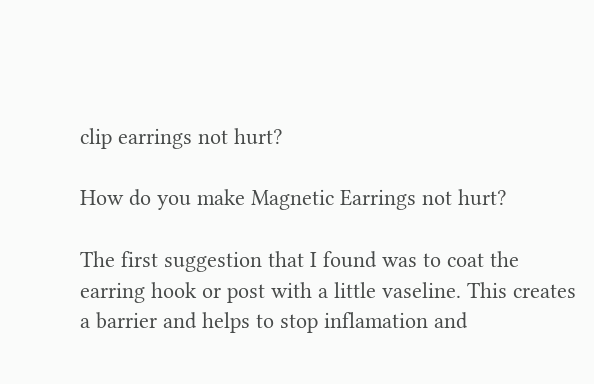clip earrings not hurt?

How do you make Magnetic Earrings not hurt?

The first suggestion that I found was to coat the earring hook or post with a little vaseline. This creates a barrier and helps to stop inflamation and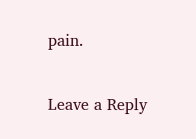pain.

Leave a Reply